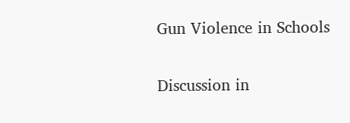Gun Violence in Schools

Discussion in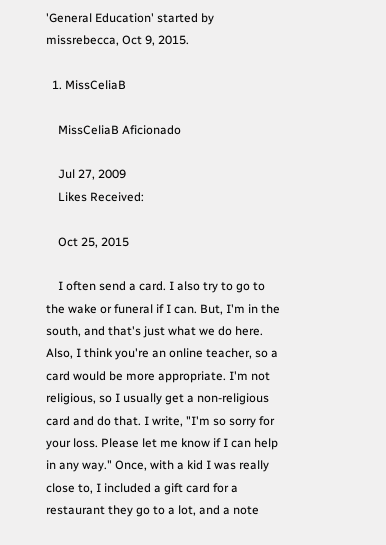'General Education' started by missrebecca, Oct 9, 2015.

  1. MissCeliaB

    MissCeliaB Aficionado

    Jul 27, 2009
    Likes Received:

    Oct 25, 2015

    I often send a card. I also try to go to the wake or funeral if I can. But, I'm in the south, and that's just what we do here. Also, I think you're an online teacher, so a card would be more appropriate. I'm not religious, so I usually get a non-religious card and do that. I write, "I'm so sorry for your loss. Please let me know if I can help in any way." Once, with a kid I was really close to, I included a gift card for a restaurant they go to a lot, and a note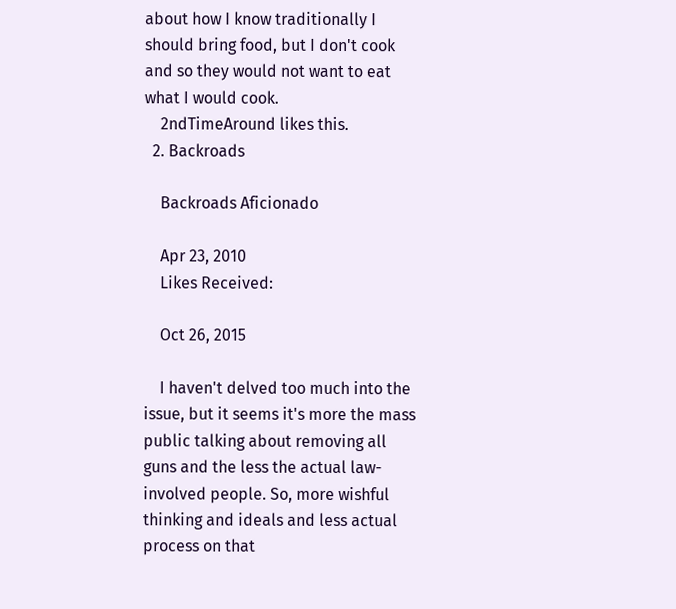about how I know traditionally I should bring food, but I don't cook and so they would not want to eat what I would cook.
    2ndTimeAround likes this.
  2. Backroads

    Backroads Aficionado

    Apr 23, 2010
    Likes Received:

    Oct 26, 2015

    I haven't delved too much into the issue, but it seems it's more the mass public talking about removing all guns and the less the actual law-involved people. So, more wishful thinking and ideals and less actual process on that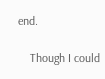end.

    Though I could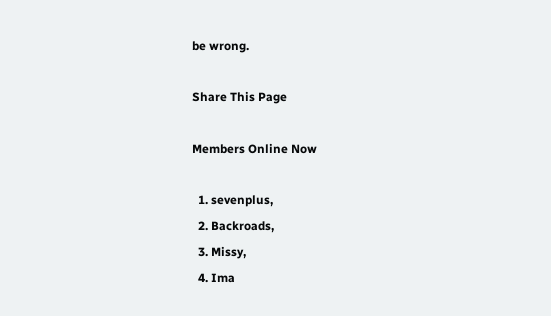be wrong.

Share This Page

Members Online Now

  1. sevenplus,
  2. Backroads,
  3. Missy,
  4. Ima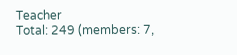Teacher
Total: 249 (members: 7,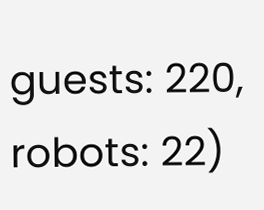guests: 220, robots: 22)